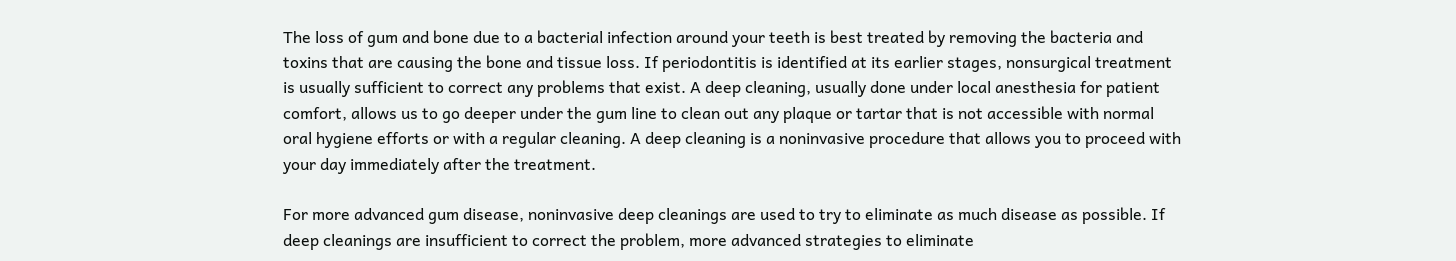The loss of gum and bone due to a bacterial infection around your teeth is best treated by removing the bacteria and toxins that are causing the bone and tissue loss. If periodontitis is identified at its earlier stages, nonsurgical treatment is usually sufficient to correct any problems that exist. A deep cleaning, usually done under local anesthesia for patient comfort, allows us to go deeper under the gum line to clean out any plaque or tartar that is not accessible with normal oral hygiene efforts or with a regular cleaning. A deep cleaning is a noninvasive procedure that allows you to proceed with your day immediately after the treatment.

For more advanced gum disease, noninvasive deep cleanings are used to try to eliminate as much disease as possible. If deep cleanings are insufficient to correct the problem, more advanced strategies to eliminate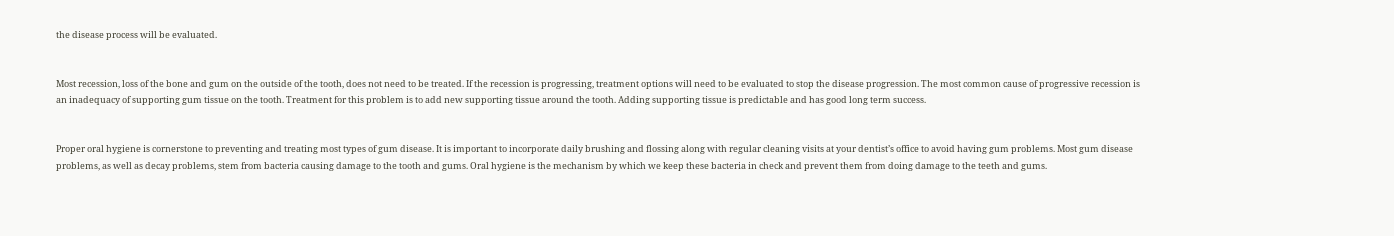the disease process will be evaluated.


Most recession, loss of the bone and gum on the outside of the tooth, does not need to be treated. If the recession is progressing, treatment options will need to be evaluated to stop the disease progression. The most common cause of progressive recession is an inadequacy of supporting gum tissue on the tooth. Treatment for this problem is to add new supporting tissue around the tooth. Adding supporting tissue is predictable and has good long term success.


Proper oral hygiene is cornerstone to preventing and treating most types of gum disease. It is important to incorporate daily brushing and flossing along with regular cleaning visits at your dentist’s office to avoid having gum problems. Most gum disease problems, as well as decay problems, stem from bacteria causing damage to the tooth and gums. Oral hygiene is the mechanism by which we keep these bacteria in check and prevent them from doing damage to the teeth and gums.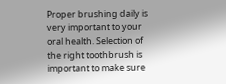Proper brushing daily is very important to your oral health. Selection of the right toothbrush is important to make sure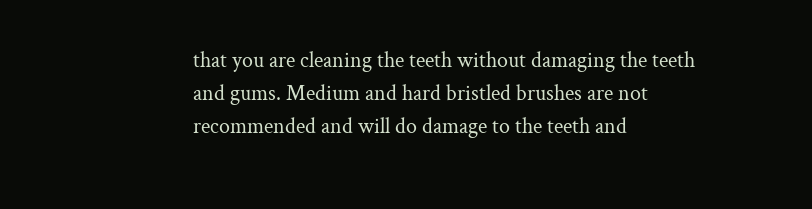that you are cleaning the teeth without damaging the teeth and gums. Medium and hard bristled brushes are not recommended and will do damage to the teeth and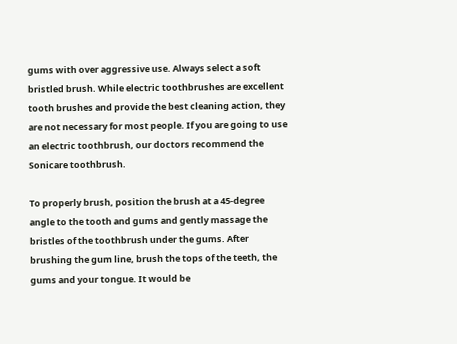gums with over aggressive use. Always select a soft bristled brush. While electric toothbrushes are excellent tooth brushes and provide the best cleaning action, they are not necessary for most people. If you are going to use an electric toothbrush, our doctors recommend the Sonicare toothbrush.

To properly brush, position the brush at a 45-degree angle to the tooth and gums and gently massage the bristles of the toothbrush under the gums. After brushing the gum line, brush the tops of the teeth, the gums and your tongue. It would be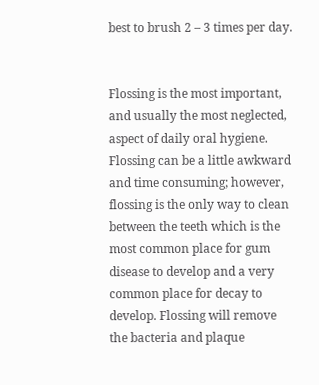best to brush 2 – 3 times per day.


Flossing is the most important, and usually the most neglected, aspect of daily oral hygiene. Flossing can be a little awkward and time consuming; however, flossing is the only way to clean between the teeth which is the most common place for gum disease to develop and a very common place for decay to develop. Flossing will remove the bacteria and plaque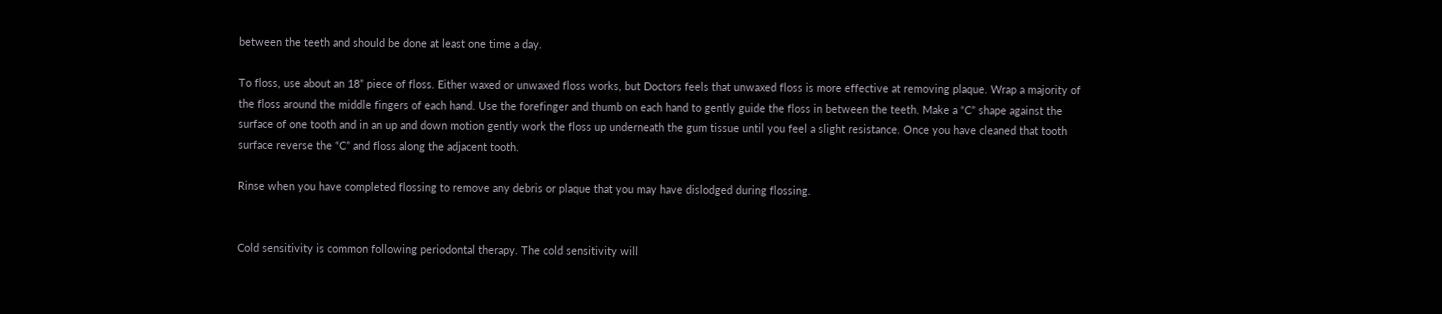between the teeth and should be done at least one time a day.

To floss, use about an 18” piece of floss. Either waxed or unwaxed floss works, but Doctors feels that unwaxed floss is more effective at removing plaque. Wrap a majority of the floss around the middle fingers of each hand. Use the forefinger and thumb on each hand to gently guide the floss in between the teeth. Make a “C” shape against the surface of one tooth and in an up and down motion gently work the floss up underneath the gum tissue until you feel a slight resistance. Once you have cleaned that tooth surface reverse the “C” and floss along the adjacent tooth.

Rinse when you have completed flossing to remove any debris or plaque that you may have dislodged during flossing.


Cold sensitivity is common following periodontal therapy. The cold sensitivity will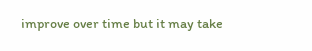improve over time but it may take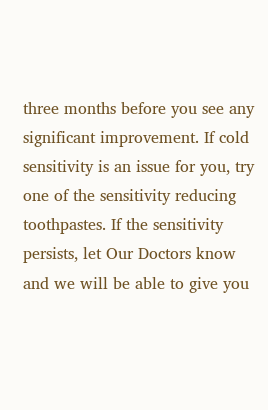three months before you see any significant improvement. If cold sensitivity is an issue for you, try one of the sensitivity reducing toothpastes. If the sensitivity persists, let Our Doctors know and we will be able to give you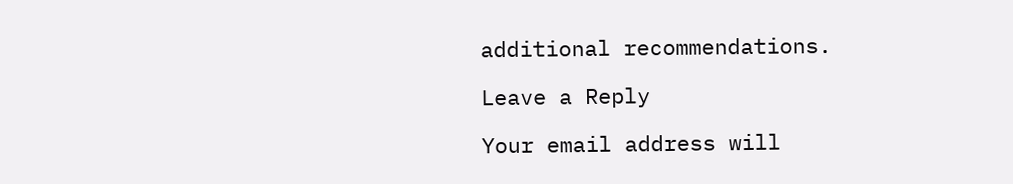additional recommendations.

Leave a Reply

Your email address will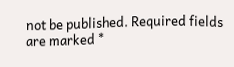not be published. Required fields are marked *